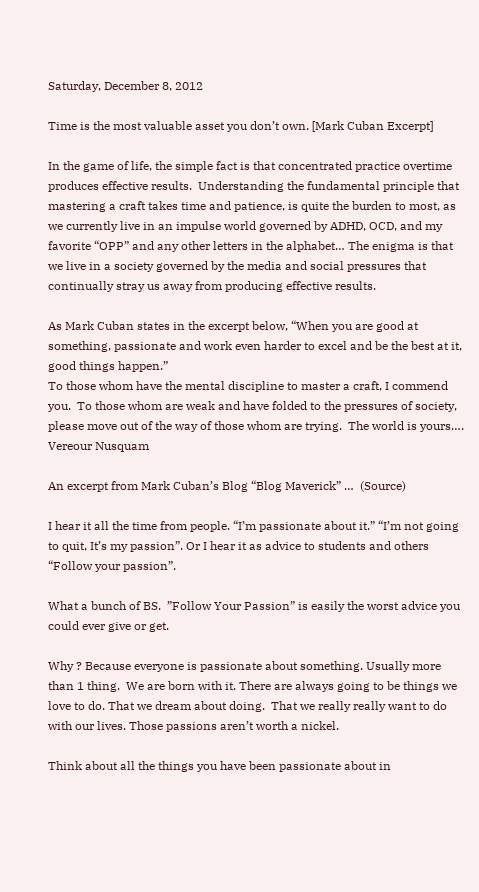Saturday, December 8, 2012

Time is the most valuable asset you don’t own. [Mark Cuban Excerpt]

In the game of life, the simple fact is that concentrated practice overtime produces effective results.  Understanding the fundamental principle that mastering a craft takes time and patience, is quite the burden to most, as we currently live in an impulse world governed by ADHD, OCD, and my favorite “OPP” and any other letters in the alphabet… The enigma is that we live in a society governed by the media and social pressures that continually stray us away from producing effective results.

As Mark Cuban states in the excerpt below, “When you are good at something, passionate and work even harder to excel and be the best at it, good things happen.”
To those whom have the mental discipline to master a craft, I commend you.  To those whom are weak and have folded to the pressures of society, please move out of the way of those whom are trying.  The world is yours…. Vereour Nusquam

An excerpt from Mark Cuban’s Blog “Blog Maverick” …  (Source)

I hear it all the time from people. “I’m passionate about it.” “I’m not going to quit, It’s my passion”. Or I hear it as advice to students and others “Follow your passion”.

What a bunch of BS.  ”Follow Your Passion” is easily the worst advice you could ever give or get.

Why ? Because everyone is passionate about something. Usually more than 1 thing.  We are born with it. There are always going to be things we love to do. That we dream about doing.  That we really really want to do with our lives. Those passions aren’t worth a nickel.

Think about all the things you have been passionate about in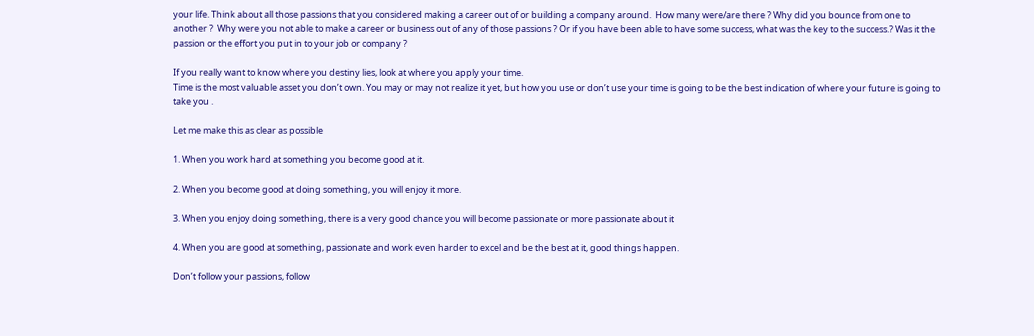your life. Think about all those passions that you considered making a career out of or building a company around.  How many were/are there ? Why did you bounce from one to another ?  Why were you not able to make a career or business out of any of those passions ? Or if you have been able to have some success, what was the key to the success.? Was it the passion or the effort you put in to your job or company ?

If you really want to know where you destiny lies, look at where you apply your time.
Time is the most valuable asset you don’t own. You may or may not realize it yet, but how you use or don’t use your time is going to be the best indication of where your future is going to take you .

Let me make this as clear as possible

1. When you work hard at something you become good at it.

2. When you become good at doing something, you will enjoy it more.

3. When you enjoy doing something, there is a very good chance you will become passionate or more passionate about it

4. When you are good at something, passionate and work even harder to excel and be the best at it, good things happen.

Don’t follow your passions, follow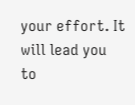your effort. It will lead you to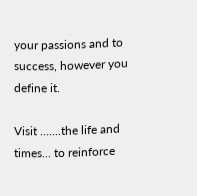your passions and to success, however you define it.

Visit .......the life and times... to reinforce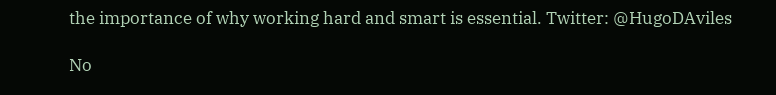the importance of why working hard and smart is essential. Twitter: @HugoDAviles

No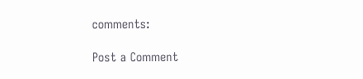comments:

Post a Comment